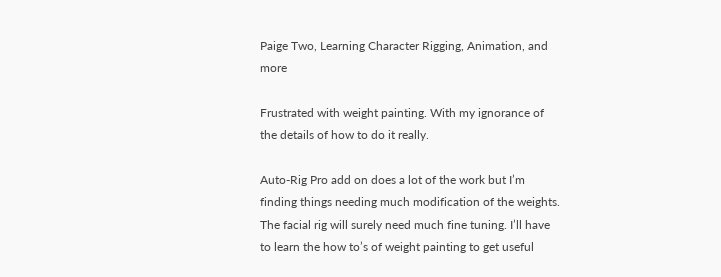Paige Two, Learning Character Rigging, Animation, and more

Frustrated with weight painting. With my ignorance of the details of how to do it really.

Auto-Rig Pro add on does a lot of the work but I’m finding things needing much modification of the weights. The facial rig will surely need much fine tuning. I’ll have to learn the how to’s of weight painting to get useful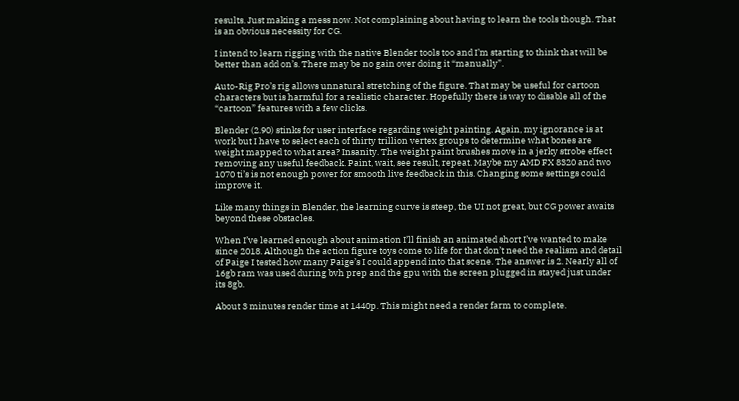results. Just making a mess now. Not complaining about having to learn the tools though. That is an obvious necessity for CG.

I intend to learn rigging with the native Blender tools too and I’m starting to think that will be better than add on’s. There may be no gain over doing it “manually”.

Auto-Rig Pro’s rig allows unnatural stretching of the figure. That may be useful for cartoon characters but is harmful for a realistic character. Hopefully there is way to disable all of the “cartoon” features with a few clicks.

Blender (2.90) stinks for user interface regarding weight painting. Again, my ignorance is at work but I have to select each of thirty trillion vertex groups to determine what bones are weight mapped to what area? Insanity. The weight paint brushes move in a jerky strobe effect removing any useful feedback. Paint, wait, see result, repeat. Maybe my AMD FX 8320 and two 1070 ti’s is not enough power for smooth live feedback in this. Changing some settings could improve it.

Like many things in Blender, the learning curve is steep, the UI not great, but CG power awaits beyond these obstacles.

When I’ve learned enough about animation I’ll finish an animated short I’ve wanted to make since 2018. Although the action figure toys come to life for that don’t need the realism and detail of Paige I tested how many Paige’s I could append into that scene. The answer is 2. Nearly all of 16gb ram was used during bvh prep and the gpu with the screen plugged in stayed just under its 8gb.

About 3 minutes render time at 1440p. This might need a render farm to complete.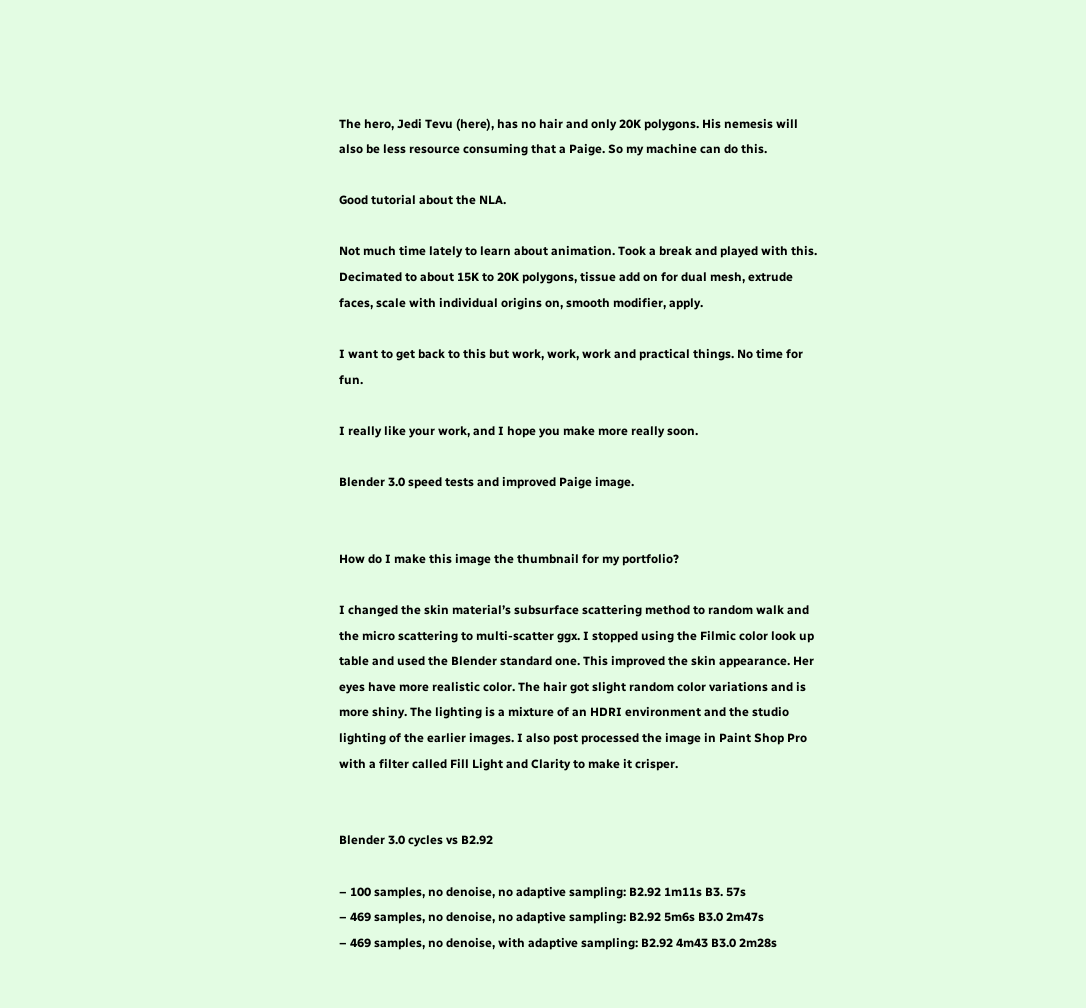The hero, Jedi Tevu (here), has no hair and only 20K polygons. His nemesis will also be less resource consuming that a Paige. So my machine can do this.

Good tutorial about the NLA.

Not much time lately to learn about animation. Took a break and played with this. Decimated to about 15K to 20K polygons, tissue add on for dual mesh, extrude faces, scale with individual origins on, smooth modifier, apply.

I want to get back to this but work, work, work and practical things. No time for fun.

I really like your work, and I hope you make more really soon.

Blender 3.0 speed tests and improved Paige image.


How do I make this image the thumbnail for my portfolio?

I changed the skin material’s subsurface scattering method to random walk and the micro scattering to multi-scatter ggx. I stopped using the Filmic color look up table and used the Blender standard one. This improved the skin appearance. Her eyes have more realistic color. The hair got slight random color variations and is more shiny. The lighting is a mixture of an HDRI environment and the studio lighting of the earlier images. I also post processed the image in Paint Shop Pro with a filter called Fill Light and Clarity to make it crisper.


Blender 3.0 cycles vs B2.92

– 100 samples, no denoise, no adaptive sampling: B2.92 1m11s B3. 57s
– 469 samples, no denoise, no adaptive sampling: B2.92 5m6s B3.0 2m47s
– 469 samples, no denoise, with adaptive sampling: B2.92 4m43 B3.0 2m28s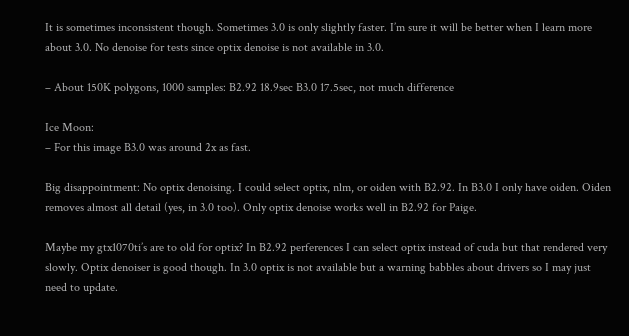It is sometimes inconsistent though. Sometimes 3.0 is only slightly faster. I’m sure it will be better when I learn more about 3.0. No denoise for tests since optix denoise is not available in 3.0.

– About 150K polygons, 1000 samples: B2.92 18.9sec B3.0 17.5sec, not much difference

Ice Moon:
– For this image B3.0 was around 2x as fast.

Big disappointment: No optix denoising. I could select optix, nlm, or oiden with B2.92. In B3.0 I only have oiden. Oiden removes almost all detail (yes, in 3.0 too). Only optix denoise works well in B2.92 for Paige.

Maybe my gtx1070ti’s are to old for optix? In B2.92 perferences I can select optix instead of cuda but that rendered very slowly. Optix denoiser is good though. In 3.0 optix is not available but a warning babbles about drivers so I may just need to update.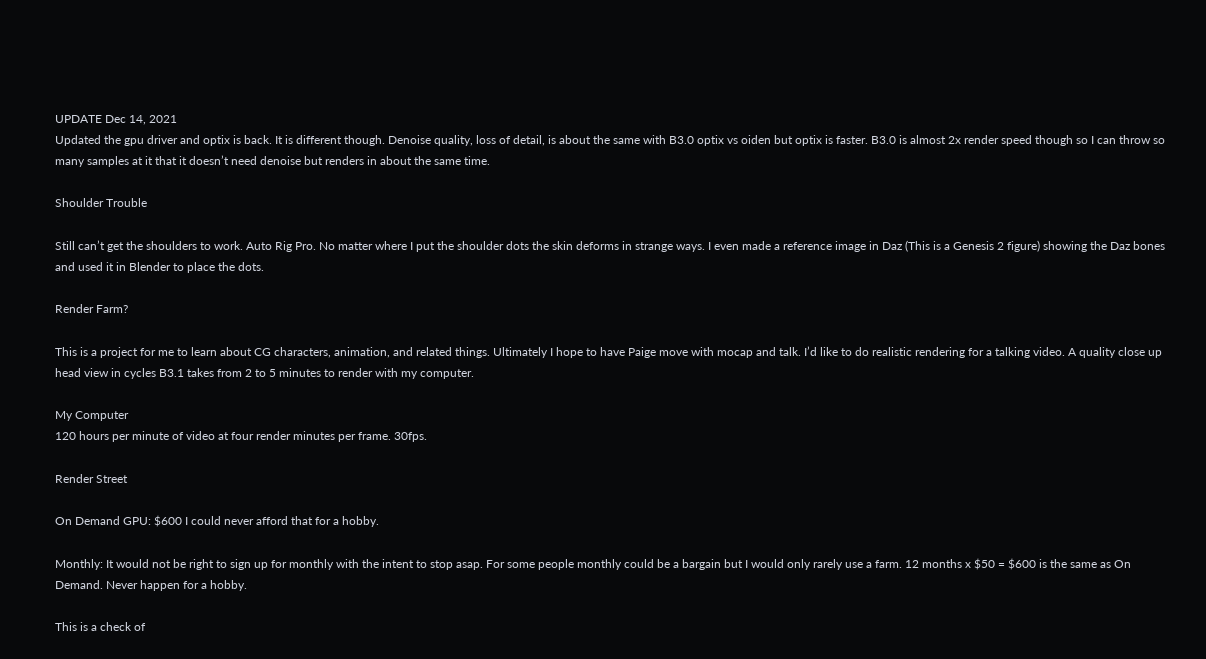UPDATE Dec 14, 2021
Updated the gpu driver and optix is back. It is different though. Denoise quality, loss of detail, is about the same with B3.0 optix vs oiden but optix is faster. B3.0 is almost 2x render speed though so I can throw so many samples at it that it doesn’t need denoise but renders in about the same time.

Shoulder Trouble

Still can’t get the shoulders to work. Auto Rig Pro. No matter where I put the shoulder dots the skin deforms in strange ways. I even made a reference image in Daz (This is a Genesis 2 figure) showing the Daz bones and used it in Blender to place the dots.

Render Farm?

This is a project for me to learn about CG characters, animation, and related things. Ultimately I hope to have Paige move with mocap and talk. I’d like to do realistic rendering for a talking video. A quality close up head view in cycles B3.1 takes from 2 to 5 minutes to render with my computer.

My Computer
120 hours per minute of video at four render minutes per frame. 30fps.

Render Street

On Demand GPU: $600 I could never afford that for a hobby.

Monthly: It would not be right to sign up for monthly with the intent to stop asap. For some people monthly could be a bargain but I would only rarely use a farm. 12 months x $50 = $600 is the same as On Demand. Never happen for a hobby.

This is a check of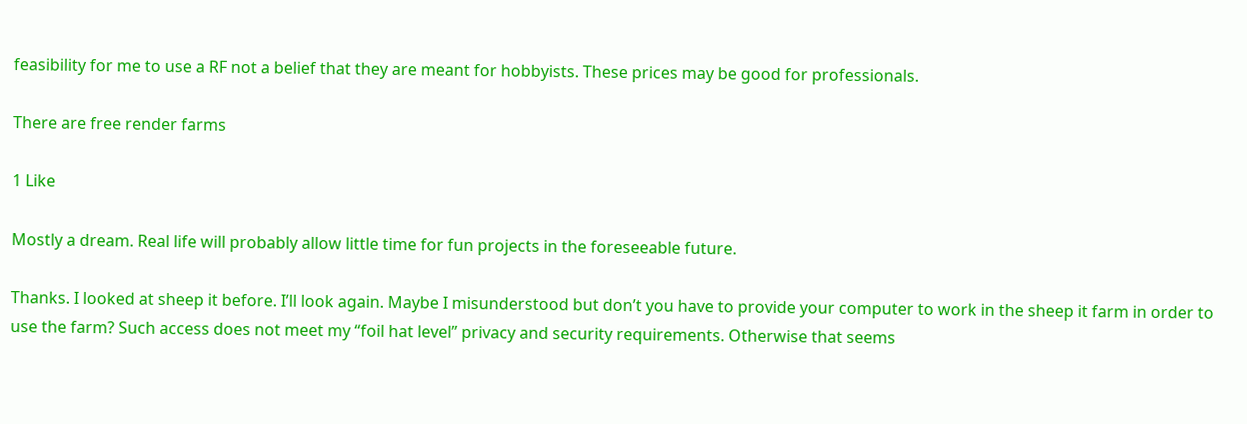feasibility for me to use a RF not a belief that they are meant for hobbyists. These prices may be good for professionals.

There are free render farms

1 Like

Mostly a dream. Real life will probably allow little time for fun projects in the foreseeable future.

Thanks. I looked at sheep it before. I’ll look again. Maybe I misunderstood but don’t you have to provide your computer to work in the sheep it farm in order to use the farm? Such access does not meet my “foil hat level” privacy and security requirements. Otherwise that seems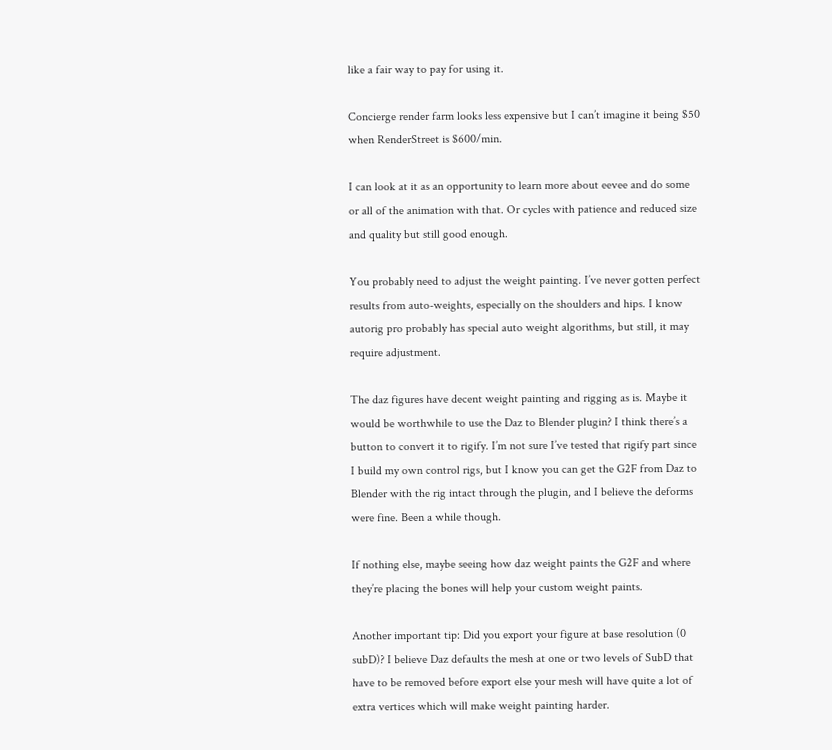like a fair way to pay for using it.

Concierge render farm looks less expensive but I can’t imagine it being $50 when RenderStreet is $600/min.

I can look at it as an opportunity to learn more about eevee and do some or all of the animation with that. Or cycles with patience and reduced size and quality but still good enough.

You probably need to adjust the weight painting. I’ve never gotten perfect results from auto-weights, especially on the shoulders and hips. I know autorig pro probably has special auto weight algorithms, but still, it may require adjustment.

The daz figures have decent weight painting and rigging as is. Maybe it would be worthwhile to use the Daz to Blender plugin? I think there’s a button to convert it to rigify. I’m not sure I’ve tested that rigify part since I build my own control rigs, but I know you can get the G2F from Daz to Blender with the rig intact through the plugin, and I believe the deforms were fine. Been a while though.

If nothing else, maybe seeing how daz weight paints the G2F and where they’re placing the bones will help your custom weight paints.

Another important tip: Did you export your figure at base resolution (0 subD)? I believe Daz defaults the mesh at one or two levels of SubD that have to be removed before export else your mesh will have quite a lot of extra vertices which will make weight painting harder.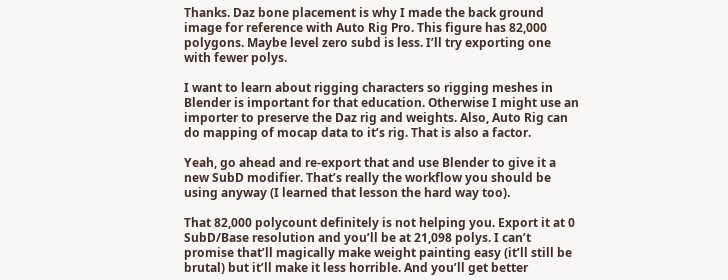Thanks. Daz bone placement is why I made the back ground image for reference with Auto Rig Pro. This figure has 82,000 polygons. Maybe level zero subd is less. I’ll try exporting one with fewer polys.

I want to learn about rigging characters so rigging meshes in Blender is important for that education. Otherwise I might use an importer to preserve the Daz rig and weights. Also, Auto Rig can do mapping of mocap data to it’s rig. That is also a factor.

Yeah, go ahead and re-export that and use Blender to give it a new SubD modifier. That’s really the workflow you should be using anyway (I learned that lesson the hard way too).

That 82,000 polycount definitely is not helping you. Export it at 0 SubD/Base resolution and you’ll be at 21,098 polys. I can’t promise that’ll magically make weight painting easy (it’ll still be brutal) but it’ll make it less horrible. And you’ll get better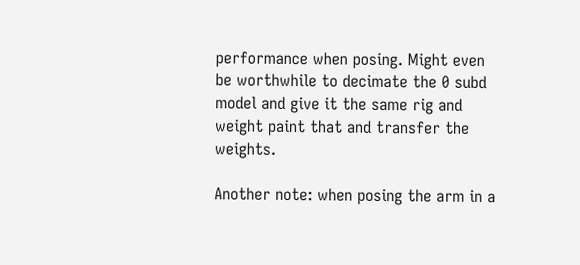performance when posing. Might even be worthwhile to decimate the 0 subd model and give it the same rig and weight paint that and transfer the weights.

Another note: when posing the arm in a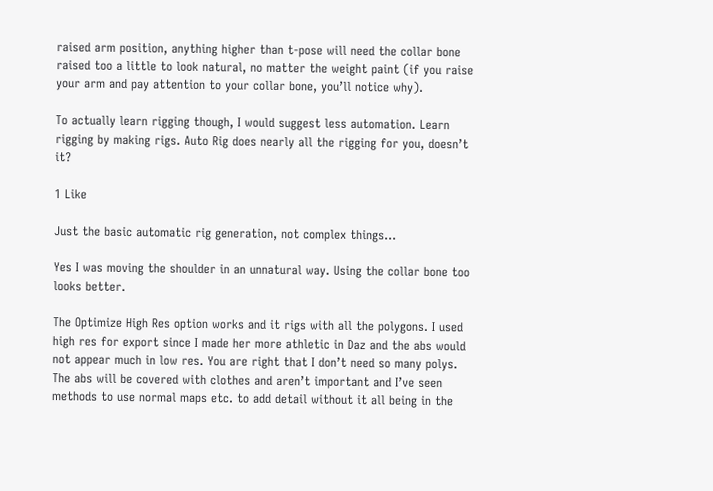raised arm position, anything higher than t-pose will need the collar bone raised too a little to look natural, no matter the weight paint (if you raise your arm and pay attention to your collar bone, you’ll notice why).

To actually learn rigging though, I would suggest less automation. Learn rigging by making rigs. Auto Rig does nearly all the rigging for you, doesn’t it?

1 Like

Just the basic automatic rig generation, not complex things…

Yes I was moving the shoulder in an unnatural way. Using the collar bone too looks better.

The Optimize High Res option works and it rigs with all the polygons. I used high res for export since I made her more athletic in Daz and the abs would not appear much in low res. You are right that I don’t need so many polys. The abs will be covered with clothes and aren’t important and I’ve seen methods to use normal maps etc. to add detail without it all being in the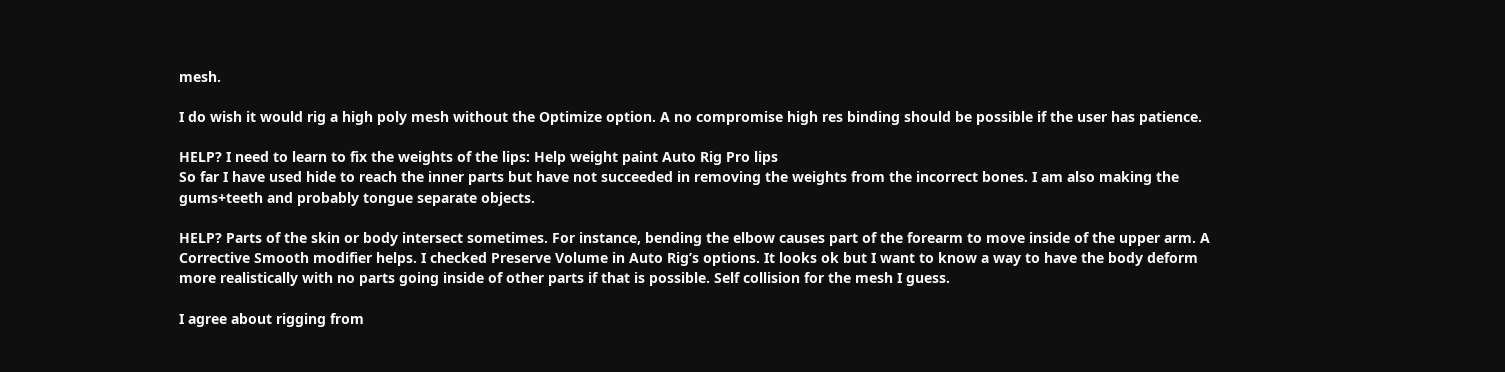mesh.

I do wish it would rig a high poly mesh without the Optimize option. A no compromise high res binding should be possible if the user has patience.

HELP? I need to learn to fix the weights of the lips: Help weight paint Auto Rig Pro lips
So far I have used hide to reach the inner parts but have not succeeded in removing the weights from the incorrect bones. I am also making the gums+teeth and probably tongue separate objects.

HELP? Parts of the skin or body intersect sometimes. For instance, bending the elbow causes part of the forearm to move inside of the upper arm. A Corrective Smooth modifier helps. I checked Preserve Volume in Auto Rig’s options. It looks ok but I want to know a way to have the body deform more realistically with no parts going inside of other parts if that is possible. Self collision for the mesh I guess.

I agree about rigging from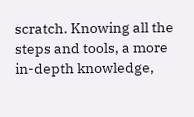scratch. Knowing all the steps and tools, a more in-depth knowledge,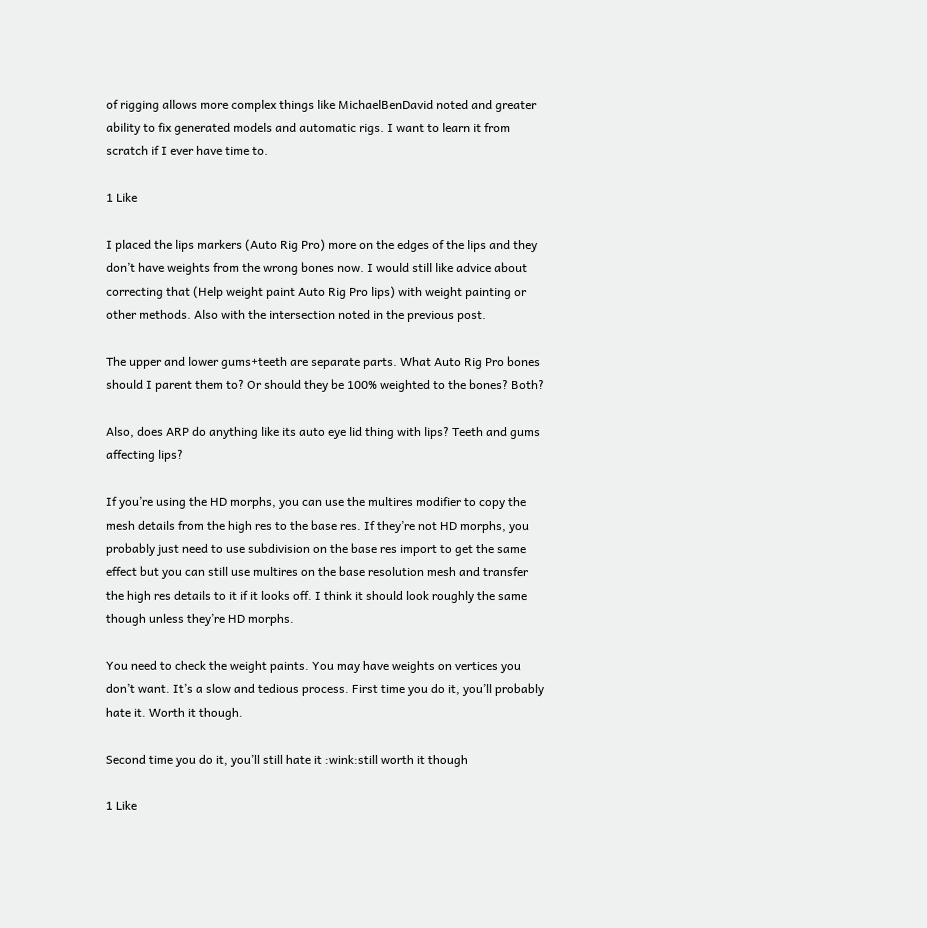of rigging allows more complex things like MichaelBenDavid noted and greater ability to fix generated models and automatic rigs. I want to learn it from scratch if I ever have time to.

1 Like

I placed the lips markers (Auto Rig Pro) more on the edges of the lips and they don’t have weights from the wrong bones now. I would still like advice about correcting that (Help weight paint Auto Rig Pro lips) with weight painting or other methods. Also with the intersection noted in the previous post.

The upper and lower gums+teeth are separate parts. What Auto Rig Pro bones should I parent them to? Or should they be 100% weighted to the bones? Both?

Also, does ARP do anything like its auto eye lid thing with lips? Teeth and gums affecting lips?

If you’re using the HD morphs, you can use the multires modifier to copy the mesh details from the high res to the base res. If they’re not HD morphs, you probably just need to use subdivision on the base res import to get the same effect but you can still use multires on the base resolution mesh and transfer the high res details to it if it looks off. I think it should look roughly the same though unless they’re HD morphs.

You need to check the weight paints. You may have weights on vertices you don’t want. It’s a slow and tedious process. First time you do it, you’ll probably hate it. Worth it though.

Second time you do it, you’ll still hate it :wink:still worth it though

1 Like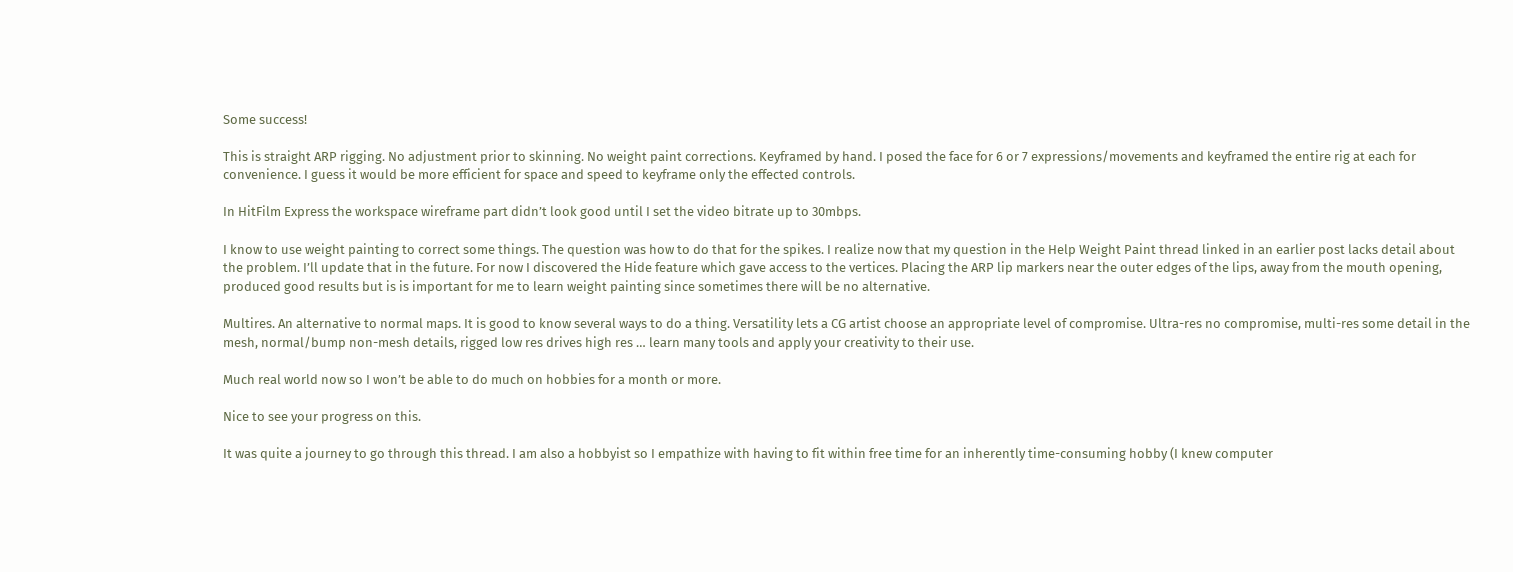Some success!

This is straight ARP rigging. No adjustment prior to skinning. No weight paint corrections. Keyframed by hand. I posed the face for 6 or 7 expressions/movements and keyframed the entire rig at each for convenience. I guess it would be more efficient for space and speed to keyframe only the effected controls.

In HitFilm Express the workspace wireframe part didn’t look good until I set the video bitrate up to 30mbps.

I know to use weight painting to correct some things. The question was how to do that for the spikes. I realize now that my question in the Help Weight Paint thread linked in an earlier post lacks detail about the problem. I’ll update that in the future. For now I discovered the Hide feature which gave access to the vertices. Placing the ARP lip markers near the outer edges of the lips, away from the mouth opening, produced good results but is is important for me to learn weight painting since sometimes there will be no alternative.

Multires. An alternative to normal maps. It is good to know several ways to do a thing. Versatility lets a CG artist choose an appropriate level of compromise. Ultra-res no compromise, multi-res some detail in the mesh, normal/bump non-mesh details, rigged low res drives high res … learn many tools and apply your creativity to their use.

Much real world now so I won’t be able to do much on hobbies for a month or more.

Nice to see your progress on this.

It was quite a journey to go through this thread. I am also a hobbyist so I empathize with having to fit within free time for an inherently time-consuming hobby (I knew computer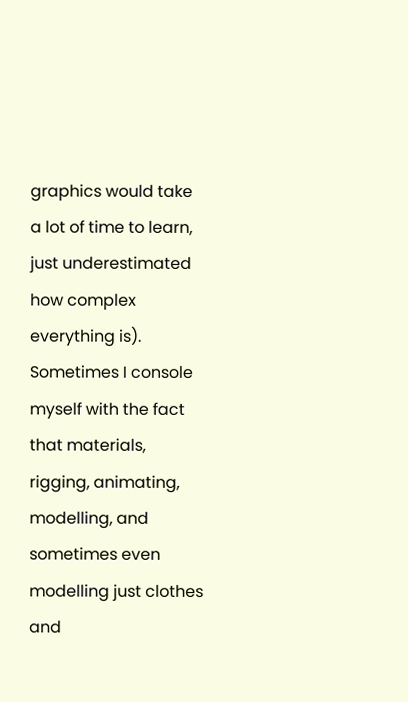graphics would take a lot of time to learn, just underestimated how complex everything is). Sometimes I console myself with the fact that materials, rigging, animating, modelling, and sometimes even modelling just clothes and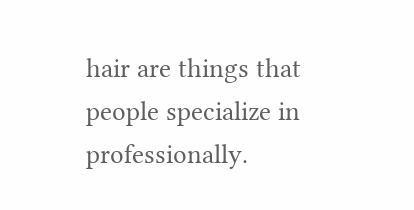hair are things that people specialize in professionally.